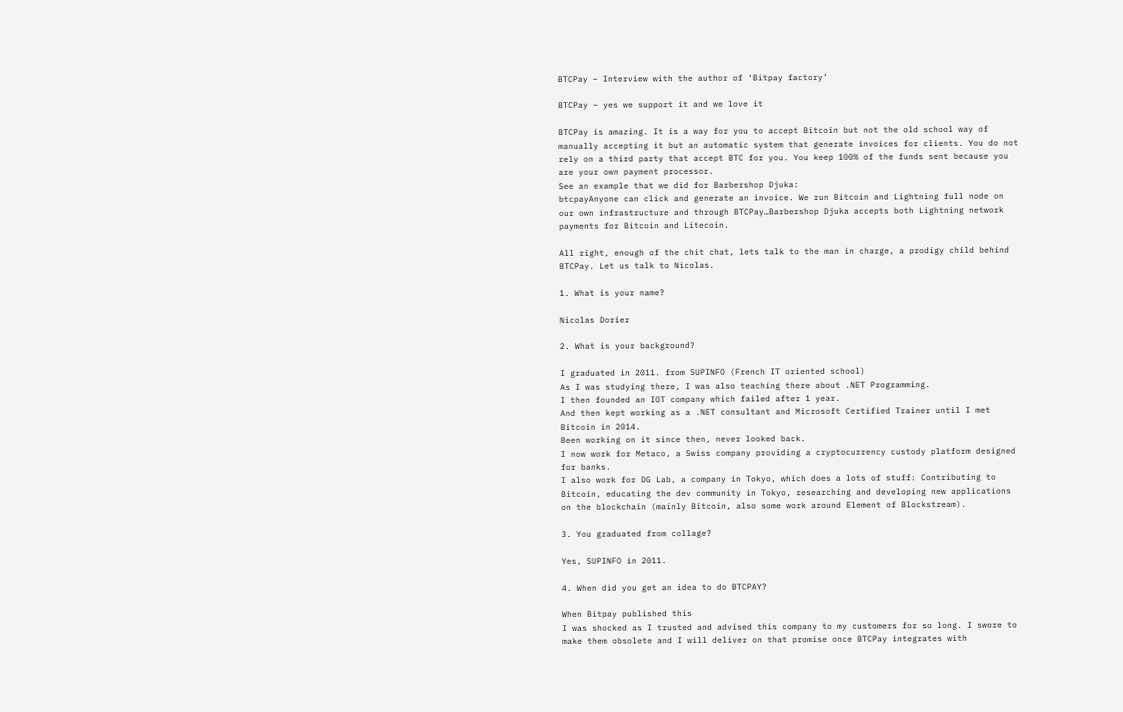BTCPay – Interview with the author of ‘Bitpay factory’

BTCPay – yes we support it and we love it

BTCPay is amazing. It is a way for you to accept Bitcoin but not the old school way of manually accepting it but an automatic system that generate invoices for clients. You do not rely on a third party that accept BTC for you. You keep 100% of the funds sent because you are your own payment processor.
See an example that we did for Barbershop Djuka:
btcpayAnyone can click and generate an invoice. We run Bitcoin and Lightning full node on our own infrastructure and through BTCPay…Barbershop Djuka accepts both Lightning network payments for Bitcoin and Litecoin.

All right, enough of the chit chat, lets talk to the man in charge, a prodigy child behind BTCPay. Let us talk to Nicolas.

1. What is your name?

Nicolas Dorier

2. What is your background?

I graduated in 2011. from SUPINFO (French IT oriented school)
As I was studying there, I was also teaching there about .NET Programming.
I then founded an IOT company which failed after 1 year.
And then kept working as a .NET consultant and Microsoft Certified Trainer until I met Bitcoin in 2014.
Been working on it since then, never looked back.
I now work for Metaco, a Swiss company providing a cryptocurrency custody platform designed for banks.
I also work for DG Lab, a company in Tokyo, which does a lots of stuff: Contributing to Bitcoin, educating the dev community in Tokyo, researching and developing new applications on the blockchain (mainly Bitcoin, also some work around Element of Blockstream).

3. You graduated from collage?

Yes, SUPINFO in 2011.

4. When did you get an idea to do BTCPAY?

When Bitpay published this
I was shocked as I trusted and advised this company to my customers for so long. I swore to make them obsolete and I will deliver on that promise once BTCPay integrates with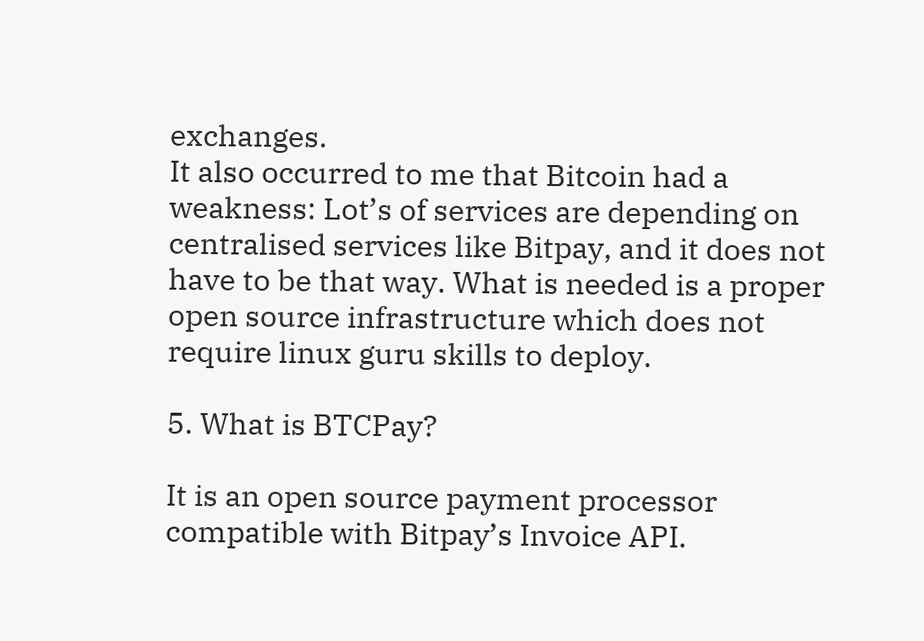exchanges.
It also occurred to me that Bitcoin had a weakness: Lot’s of services are depending on centralised services like Bitpay, and it does not have to be that way. What is needed is a proper open source infrastructure which does not require linux guru skills to deploy.

5. What is BTCPay?

It is an open source payment processor compatible with Bitpay’s Invoice API.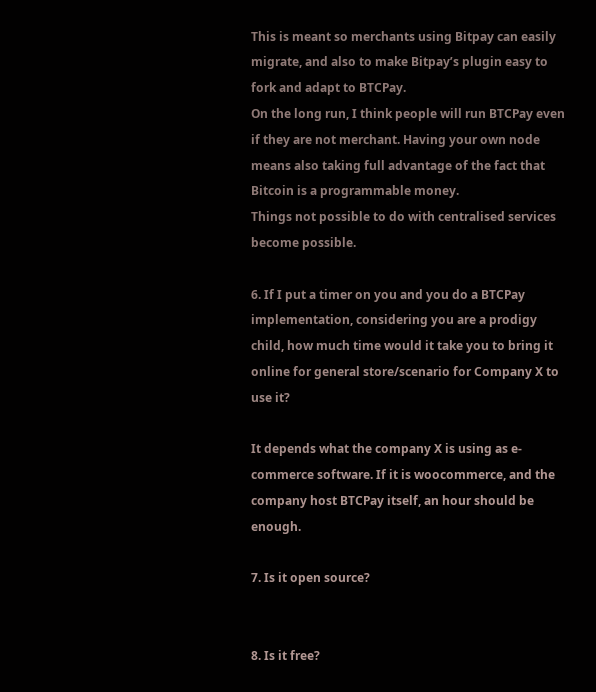This is meant so merchants using Bitpay can easily migrate, and also to make Bitpay’s plugin easy to fork and adapt to BTCPay.
On the long run, I think people will run BTCPay even if they are not merchant. Having your own node means also taking full advantage of the fact that Bitcoin is a programmable money.
Things not possible to do with centralised services become possible.

6. If I put a timer on you and you do a BTCPay implementation, considering you are a prodigy child, how much time would it take you to bring it online for general store/scenario for Company X to use it?

It depends what the company X is using as e-commerce software. If it is woocommerce, and the company host BTCPay itself, an hour should be enough.

7. Is it open source?


8. Is it free?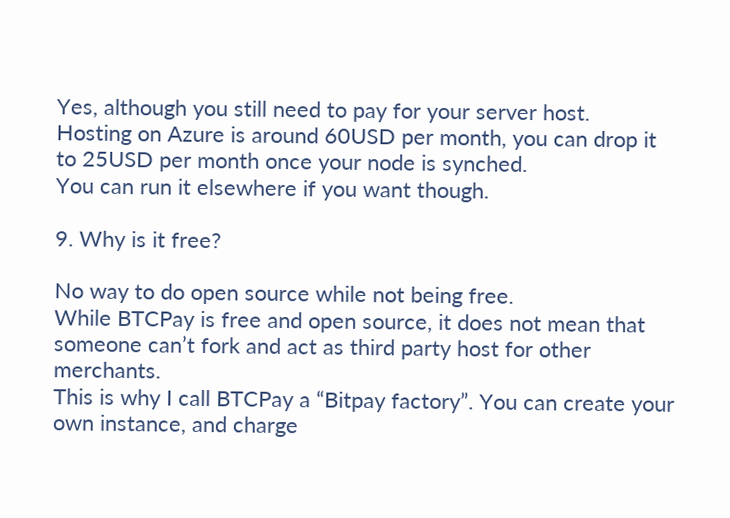Yes, although you still need to pay for your server host.
Hosting on Azure is around 60USD per month, you can drop it to 25USD per month once your node is synched.
You can run it elsewhere if you want though.

9. Why is it free?

No way to do open source while not being free.
While BTCPay is free and open source, it does not mean that someone can’t fork and act as third party host for other merchants.
This is why I call BTCPay a “Bitpay factory”. You can create your own instance, and charge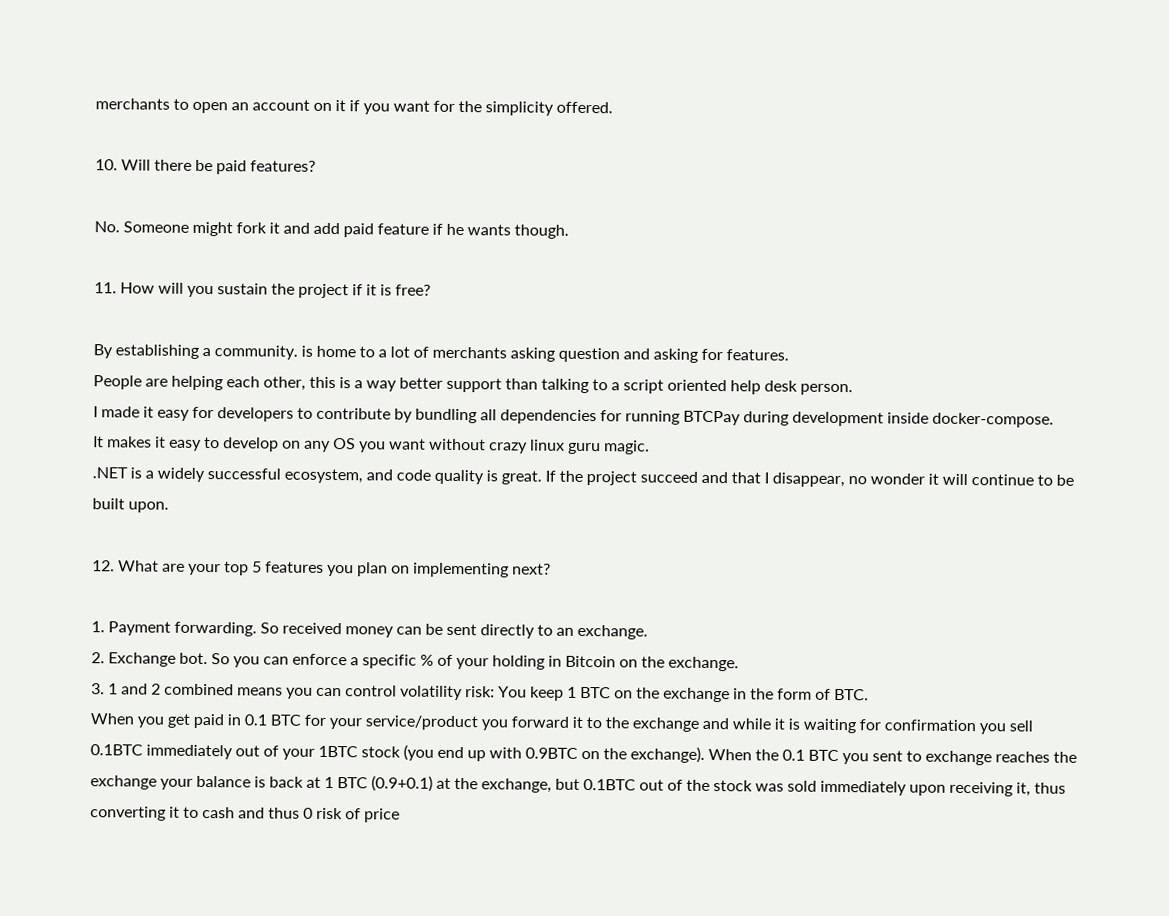merchants to open an account on it if you want for the simplicity offered.

10. Will there be paid features?

No. Someone might fork it and add paid feature if he wants though.

11. How will you sustain the project if it is free?

By establishing a community. is home to a lot of merchants asking question and asking for features.
People are helping each other, this is a way better support than talking to a script oriented help desk person.
I made it easy for developers to contribute by bundling all dependencies for running BTCPay during development inside docker-compose.
It makes it easy to develop on any OS you want without crazy linux guru magic.
.NET is a widely successful ecosystem, and code quality is great. If the project succeed and that I disappear, no wonder it will continue to be built upon.

12. What are your top 5 features you plan on implementing next?

1. Payment forwarding. So received money can be sent directly to an exchange.
2. Exchange bot. So you can enforce a specific % of your holding in Bitcoin on the exchange.
3. 1 and 2 combined means you can control volatility risk: You keep 1 BTC on the exchange in the form of BTC.
When you get paid in 0.1 BTC for your service/product you forward it to the exchange and while it is waiting for confirmation you sell 0.1BTC immediately out of your 1BTC stock (you end up with 0.9BTC on the exchange). When the 0.1 BTC you sent to exchange reaches the exchange your balance is back at 1 BTC (0.9+0.1) at the exchange, but 0.1BTC out of the stock was sold immediately upon receiving it, thus converting it to cash and thus 0 risk of price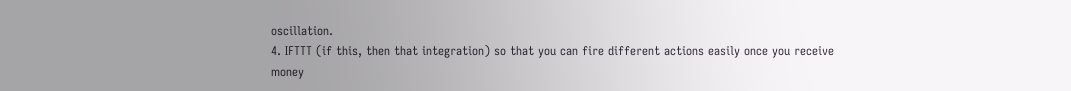oscillation.
4. IFTTT (if this, then that integration) so that you can fire different actions easily once you receive money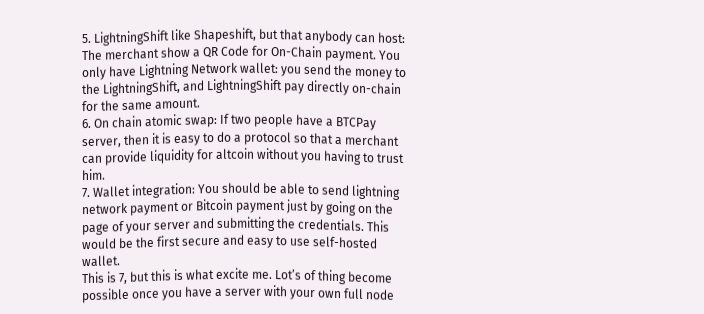5. LightningShift like Shapeshift, but that anybody can host: The merchant show a QR Code for On-Chain payment. You only have Lightning Network wallet: you send the money to the LightningShift, and LightningShift pay directly on-chain for the same amount.
6. On chain atomic swap: If two people have a BTCPay server, then it is easy to do a protocol so that a merchant can provide liquidity for altcoin without you having to trust him.
7. Wallet integration: You should be able to send lightning network payment or Bitcoin payment just by going on the page of your server and submitting the credentials. This would be the first secure and easy to use self-hosted wallet.
This is 7, but this is what excite me. Lot’s of thing become possible once you have a server with your own full node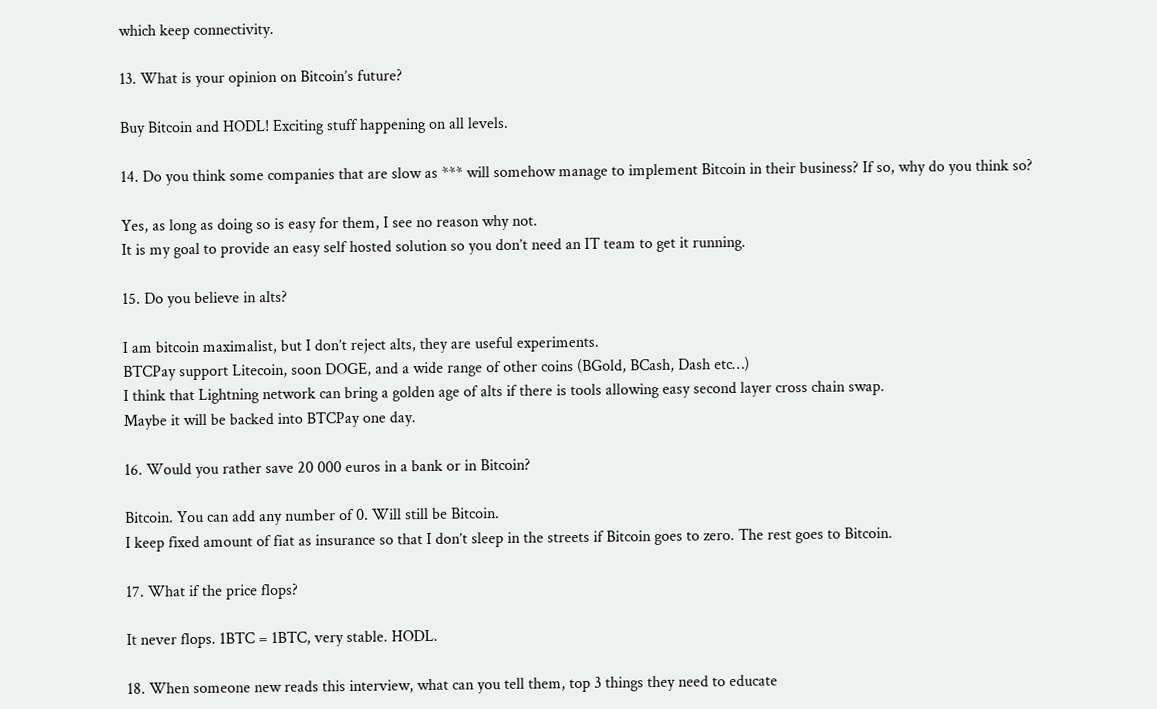which keep connectivity.

13. What is your opinion on Bitcoin’s future?

Buy Bitcoin and HODL! Exciting stuff happening on all levels.

14. Do you think some companies that are slow as *** will somehow manage to implement Bitcoin in their business? If so, why do you think so?

Yes, as long as doing so is easy for them, I see no reason why not.
It is my goal to provide an easy self hosted solution so you don’t need an IT team to get it running.

15. Do you believe in alts?

I am bitcoin maximalist, but I don’t reject alts, they are useful experiments.
BTCPay support Litecoin, soon DOGE, and a wide range of other coins (BGold, BCash, Dash etc…)
I think that Lightning network can bring a golden age of alts if there is tools allowing easy second layer cross chain swap.
Maybe it will be backed into BTCPay one day.

16. Would you rather save 20 000 euros in a bank or in Bitcoin?

Bitcoin. You can add any number of 0. Will still be Bitcoin.
I keep fixed amount of fiat as insurance so that I don’t sleep in the streets if Bitcoin goes to zero. The rest goes to Bitcoin.

17. What if the price flops?

It never flops. 1BTC = 1BTC, very stable. HODL.

18. When someone new reads this interview, what can you tell them, top 3 things they need to educate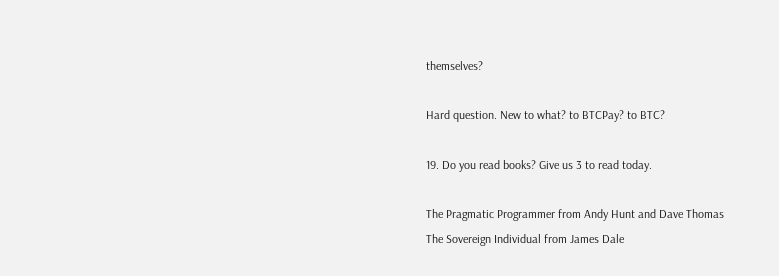themselves?

Hard question. New to what? to BTCPay? to BTC?

19. Do you read books? Give us 3 to read today.

The Pragmatic Programmer from Andy Hunt and Dave Thomas
The Sovereign Individual from James Dale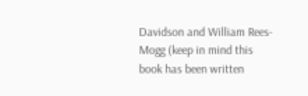Davidson and William Rees-Mogg (keep in mind this book has been written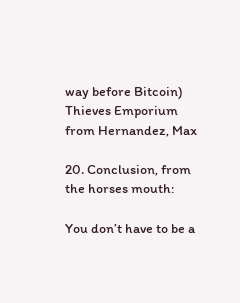way before Bitcoin)
Thieves Emporium from Hernandez, Max

20. Conclusion, from the horses mouth:

You don’t have to be a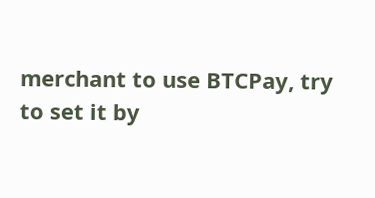merchant to use BTCPay, try to set it by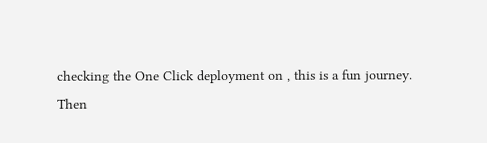checking the One Click deployment on , this is a fun journey.
Then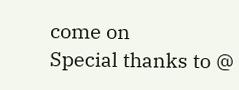come on
Special thanks to @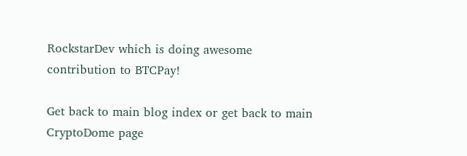RockstarDev which is doing awesome contribution to BTCPay!

Get back to main blog index or get back to main CryptoDome page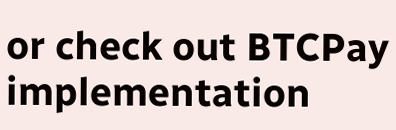or check out BTCPay implementation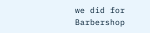we did for Barbershop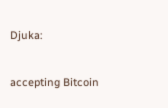Djuka:

accepting Bitcoin